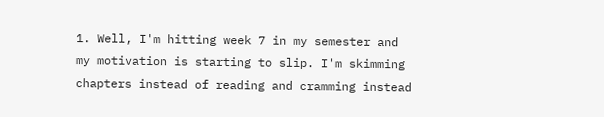1. Well, I'm hitting week 7 in my semester and my motivation is starting to slip. I'm skimming chapters instead of reading and cramming instead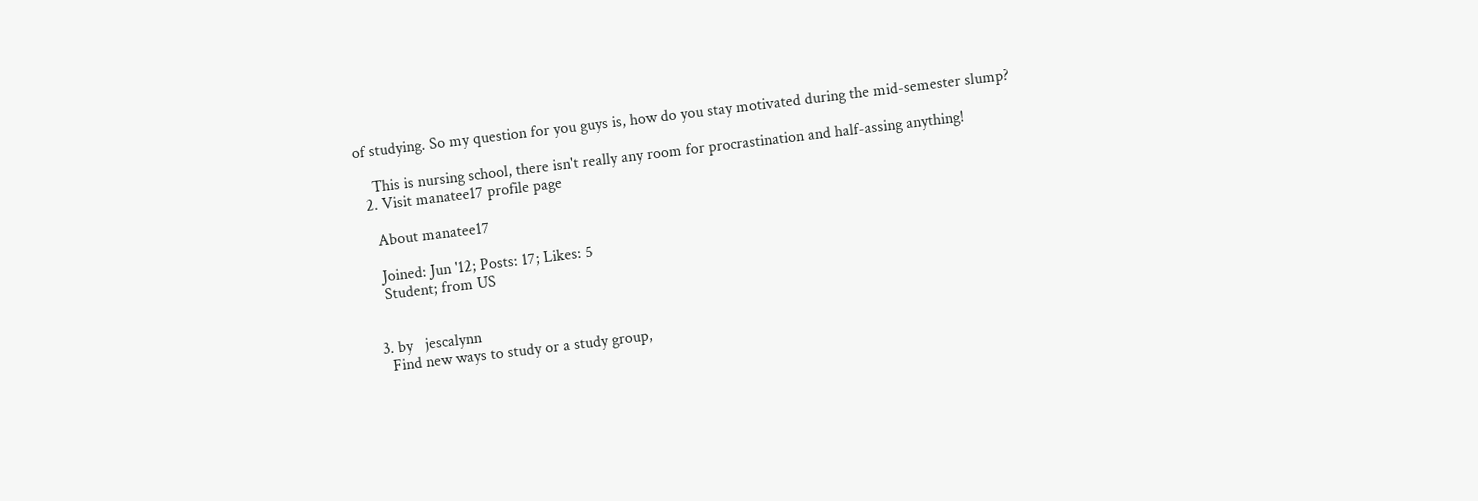of studying. So my question for you guys is, how do you stay motivated during the mid-semester slump?

    This is nursing school, there isn't really any room for procrastination and half-assing anything!
  2. Visit manatee17 profile page

    About manatee17

    Joined: Jun '12; Posts: 17; Likes: 5
    Student; from US


  3. by   jescalynn
    Find new ways to study or a study group,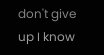don't give up I know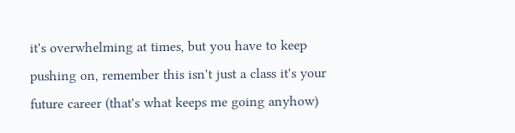it's overwhelming at times, but you have to keep pushing on, remember this isn't just a class it's your future career (that's what keeps me going anyhow)